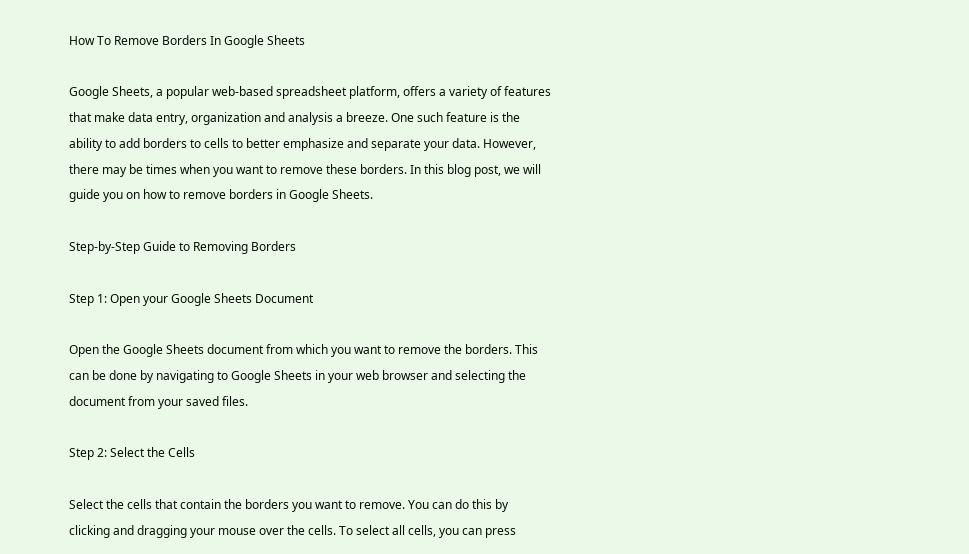How To Remove Borders In Google Sheets

Google Sheets, a popular web-based spreadsheet platform, offers a variety of features that make data entry, organization and analysis a breeze. One such feature is the ability to add borders to cells to better emphasize and separate your data. However, there may be times when you want to remove these borders. In this blog post, we will guide you on how to remove borders in Google Sheets.

Step-by-Step Guide to Removing Borders

Step 1: Open your Google Sheets Document

Open the Google Sheets document from which you want to remove the borders. This can be done by navigating to Google Sheets in your web browser and selecting the document from your saved files.

Step 2: Select the Cells

Select the cells that contain the borders you want to remove. You can do this by clicking and dragging your mouse over the cells. To select all cells, you can press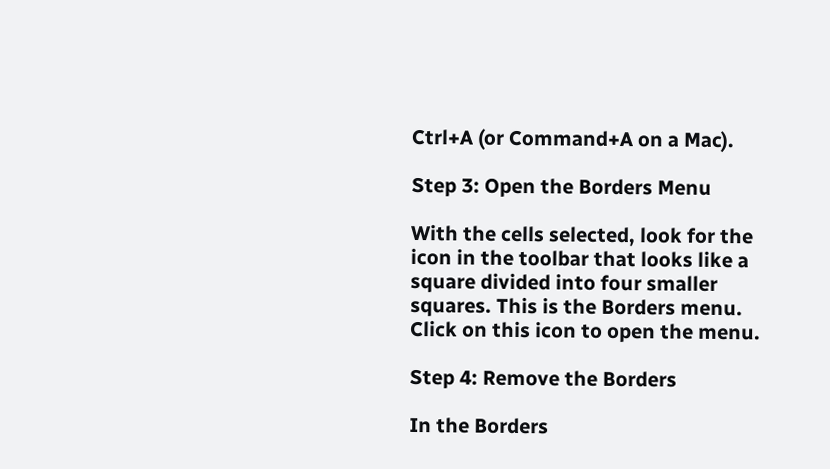Ctrl+A (or Command+A on a Mac).

Step 3: Open the Borders Menu

With the cells selected, look for the icon in the toolbar that looks like a square divided into four smaller squares. This is the Borders menu. Click on this icon to open the menu.

Step 4: Remove the Borders

In the Borders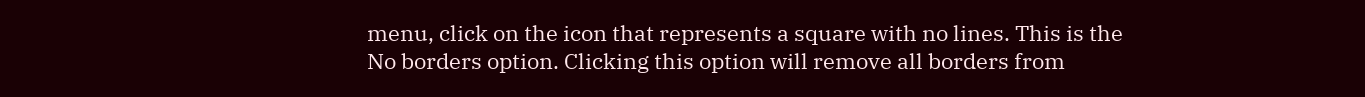menu, click on the icon that represents a square with no lines. This is the No borders option. Clicking this option will remove all borders from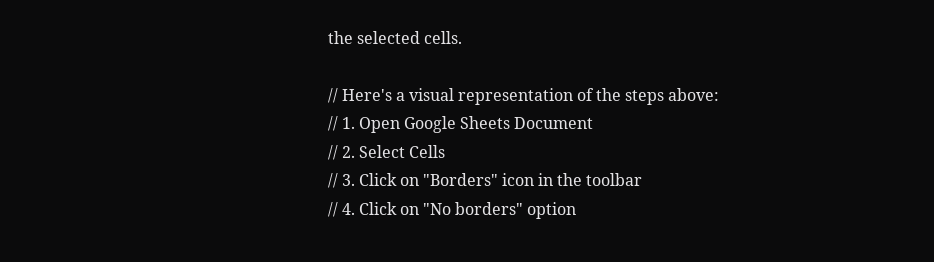the selected cells.

// Here's a visual representation of the steps above:
// 1. Open Google Sheets Document
// 2. Select Cells
// 3. Click on "Borders" icon in the toolbar
// 4. Click on "No borders" option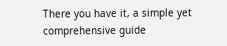There you have it, a simple yet comprehensive guide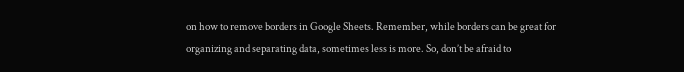on how to remove borders in Google Sheets. Remember, while borders can be great for organizing and separating data, sometimes less is more. So, don’t be afraid to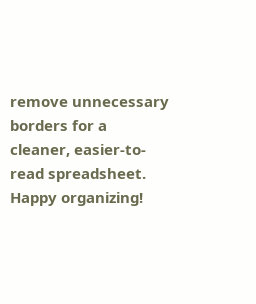remove unnecessary borders for a cleaner, easier-to-read spreadsheet. Happy organizing!